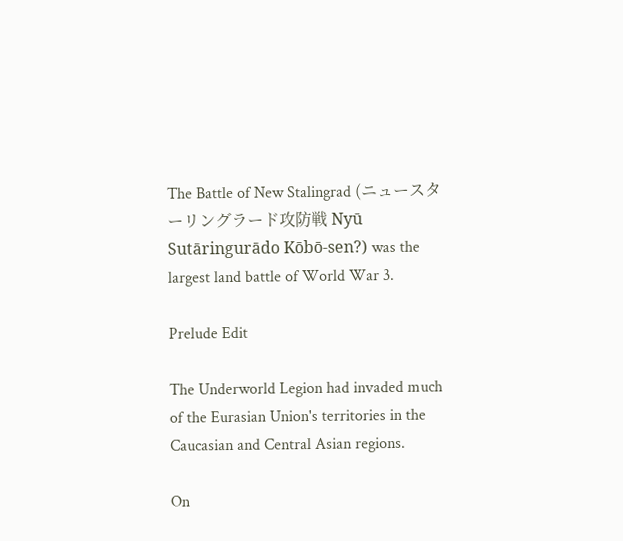The Battle of New Stalingrad (ニュースターリングラード攻防戦 Nyū Sutāringurādo Kōbō-sen?) was the largest land battle of World War 3.

Prelude Edit

The Underworld Legion had invaded much of the Eurasian Union's territories in the Caucasian and Central Asian regions.

On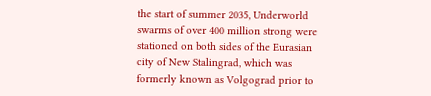the start of summer 2035, Underworld swarms of over 400 million strong were stationed on both sides of the Eurasian city of New Stalingrad, which was formerly known as Volgograd prior to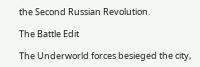the Second Russian Revolution.

The Battle Edit

The Underworld forces besieged the city,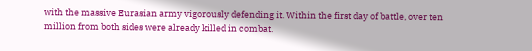with the massive Eurasian army vigorously defending it. Within the first day of battle, over ten million from both sides were already killed in combat.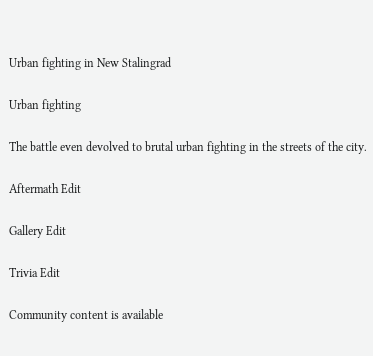Urban fighting in New Stalingrad

Urban fighting

The battle even devolved to brutal urban fighting in the streets of the city.

Aftermath Edit

Gallery Edit

Trivia Edit

Community content is available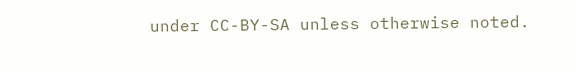under CC-BY-SA unless otherwise noted.